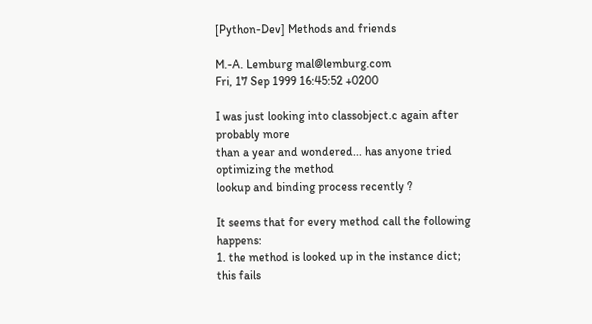[Python-Dev] Methods and friends

M.-A. Lemburg mal@lemburg.com
Fri, 17 Sep 1999 16:45:52 +0200

I was just looking into classobject.c again after probably more
than a year and wondered... has anyone tried optimizing the method
lookup and binding process recently ?

It seems that for every method call the following happens:
1. the method is looked up in the instance dict; this fails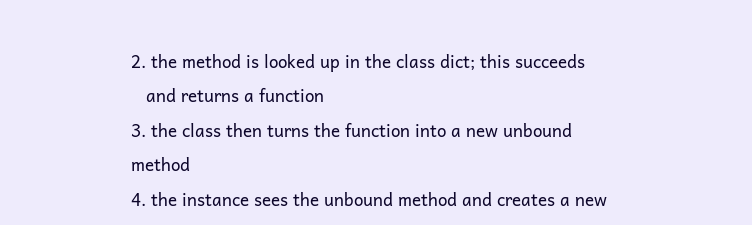2. the method is looked up in the class dict; this succeeds
   and returns a function
3. the class then turns the function into a new unbound method
4. the instance sees the unbound method and creates a new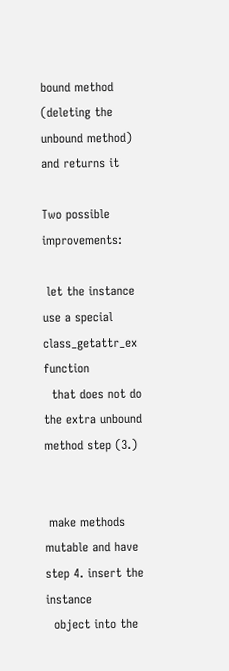bound method (deleting the unbound method) and returns it

Two possible improvements:

 let the instance use a special class_getattr_ex function
  that does not do the extra unbound method step (3.)


 make methods mutable and have step 4. insert the instance
  object into the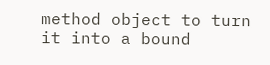method object to turn it into a bound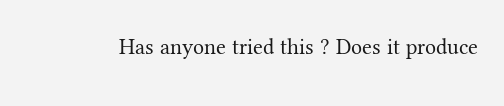Has anyone tried this ? Does it produce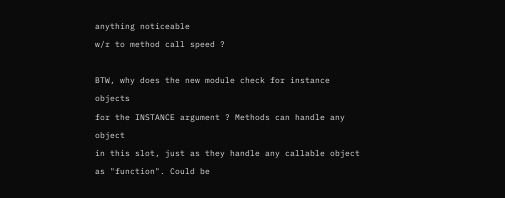anything noticeable
w/r to method call speed ?

BTW, why does the new module check for instance objects
for the INSTANCE argument ? Methods can handle any object
in this slot, just as they handle any callable object
as "function". Could be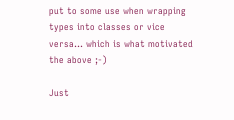put to some use when wrapping
types into classes or vice versa... which is what motivated
the above ;-)

Just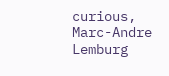curious,
Marc-Andre Lemburg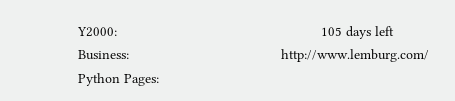Y2000:                                                   105 days left
Business:                                      http://www.lemburg.com/
Python Pages: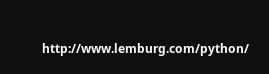http://www.lemburg.com/python/